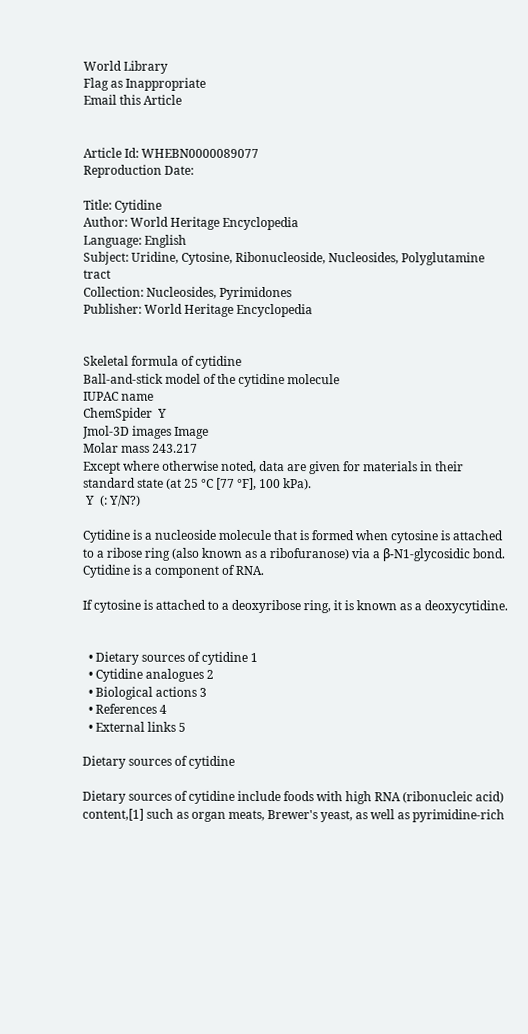World Library
Flag as Inappropriate
Email this Article


Article Id: WHEBN0000089077
Reproduction Date:

Title: Cytidine
Author: World Heritage Encyclopedia
Language: English
Subject: Uridine, Cytosine, Ribonucleoside, Nucleosides, Polyglutamine tract
Collection: Nucleosides, Pyrimidones
Publisher: World Heritage Encyclopedia


Skeletal formula of cytidine
Ball-and-stick model of the cytidine molecule
IUPAC name
ChemSpider  Y
Jmol-3D images Image
Molar mass 243.217
Except where otherwise noted, data are given for materials in their standard state (at 25 °C [77 °F], 100 kPa).
 Y  (: Y/N?)

Cytidine is a nucleoside molecule that is formed when cytosine is attached to a ribose ring (also known as a ribofuranose) via a β-N1-glycosidic bond. Cytidine is a component of RNA.

If cytosine is attached to a deoxyribose ring, it is known as a deoxycytidine.


  • Dietary sources of cytidine 1
  • Cytidine analogues 2
  • Biological actions 3
  • References 4
  • External links 5

Dietary sources of cytidine

Dietary sources of cytidine include foods with high RNA (ribonucleic acid) content,[1] such as organ meats, Brewer's yeast, as well as pyrimidine-rich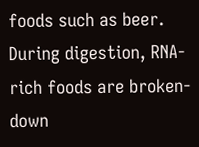foods such as beer. During digestion, RNA-rich foods are broken-down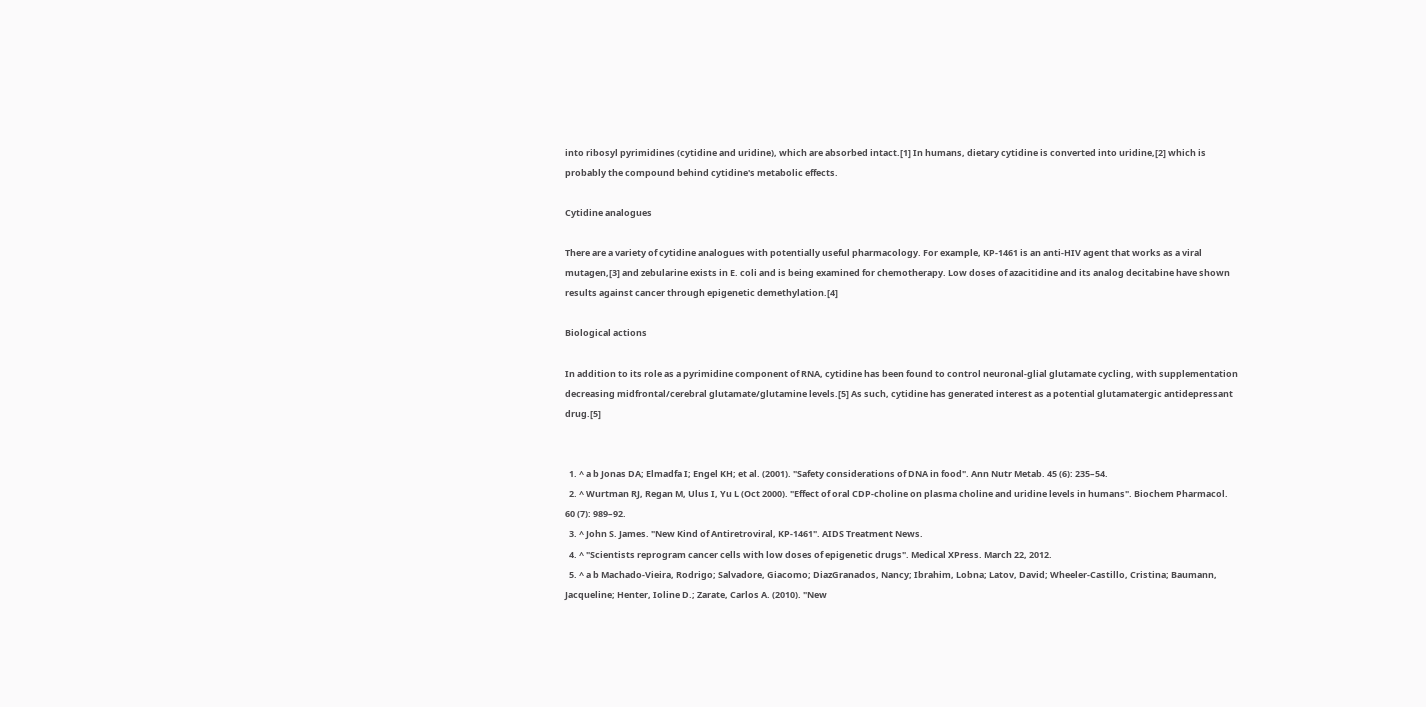into ribosyl pyrimidines (cytidine and uridine), which are absorbed intact.[1] In humans, dietary cytidine is converted into uridine,[2] which is probably the compound behind cytidine's metabolic effects.

Cytidine analogues

There are a variety of cytidine analogues with potentially useful pharmacology. For example, KP-1461 is an anti-HIV agent that works as a viral mutagen,[3] and zebularine exists in E. coli and is being examined for chemotherapy. Low doses of azacitidine and its analog decitabine have shown results against cancer through epigenetic demethylation.[4]

Biological actions

In addition to its role as a pyrimidine component of RNA, cytidine has been found to control neuronal-glial glutamate cycling, with supplementation decreasing midfrontal/cerebral glutamate/glutamine levels.[5] As such, cytidine has generated interest as a potential glutamatergic antidepressant drug.[5]


  1. ^ a b Jonas DA; Elmadfa I; Engel KH; et al. (2001). "Safety considerations of DNA in food". Ann Nutr Metab. 45 (6): 235–54.
  2. ^ Wurtman RJ, Regan M, Ulus I, Yu L (Oct 2000). "Effect of oral CDP-choline on plasma choline and uridine levels in humans". Biochem Pharmacol. 60 (7): 989–92.
  3. ^ John S. James. "New Kind of Antiretroviral, KP-1461". AIDS Treatment News.
  4. ^ "Scientists reprogram cancer cells with low doses of epigenetic drugs". Medical XPress. March 22, 2012.
  5. ^ a b Machado-Vieira, Rodrigo; Salvadore, Giacomo; DiazGranados, Nancy; Ibrahim, Lobna; Latov, David; Wheeler-Castillo, Cristina; Baumann, Jacqueline; Henter, Ioline D.; Zarate, Carlos A. (2010). "New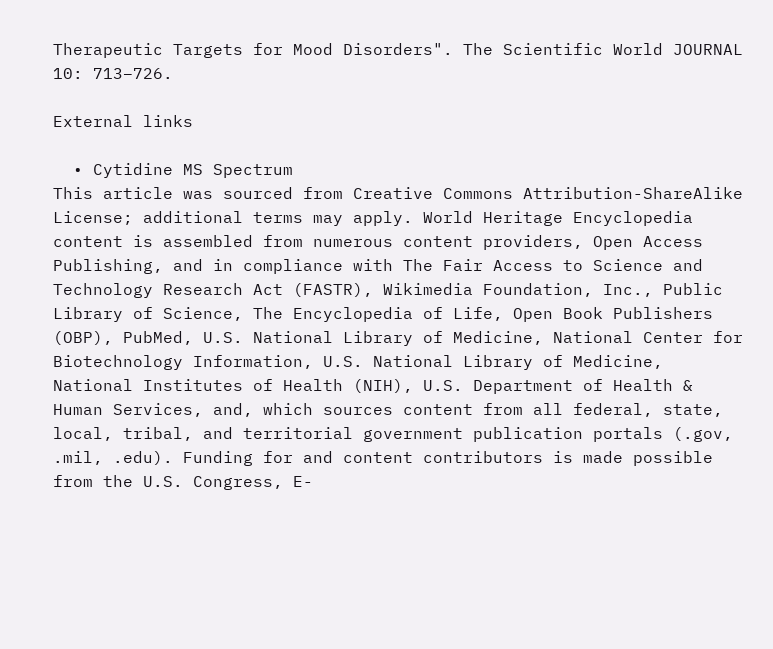Therapeutic Targets for Mood Disorders". The Scientific World JOURNAL 10: 713–726.

External links

  • Cytidine MS Spectrum
This article was sourced from Creative Commons Attribution-ShareAlike License; additional terms may apply. World Heritage Encyclopedia content is assembled from numerous content providers, Open Access Publishing, and in compliance with The Fair Access to Science and Technology Research Act (FASTR), Wikimedia Foundation, Inc., Public Library of Science, The Encyclopedia of Life, Open Book Publishers (OBP), PubMed, U.S. National Library of Medicine, National Center for Biotechnology Information, U.S. National Library of Medicine, National Institutes of Health (NIH), U.S. Department of Health & Human Services, and, which sources content from all federal, state, local, tribal, and territorial government publication portals (.gov, .mil, .edu). Funding for and content contributors is made possible from the U.S. Congress, E-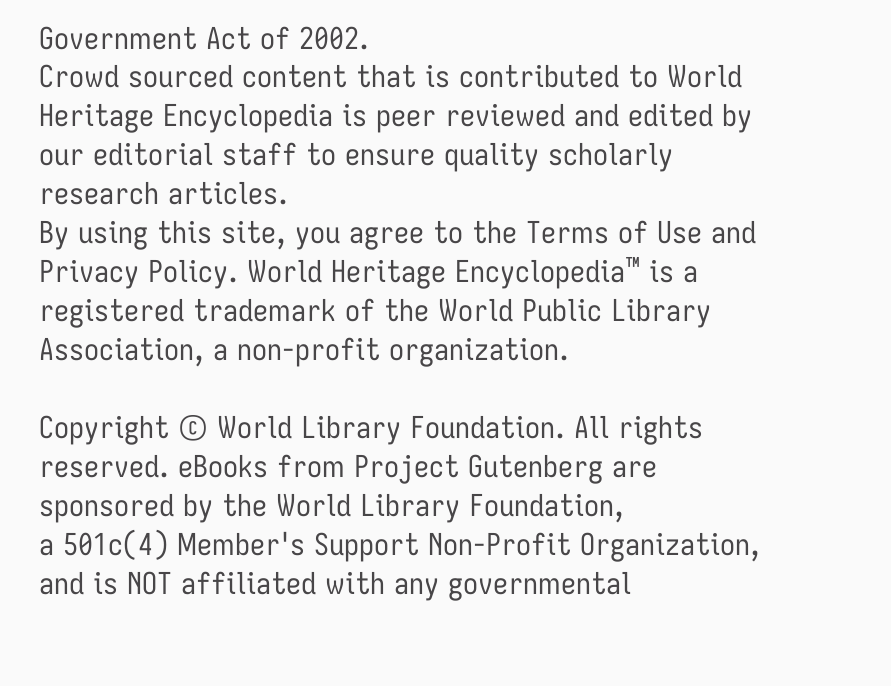Government Act of 2002.
Crowd sourced content that is contributed to World Heritage Encyclopedia is peer reviewed and edited by our editorial staff to ensure quality scholarly research articles.
By using this site, you agree to the Terms of Use and Privacy Policy. World Heritage Encyclopedia™ is a registered trademark of the World Public Library Association, a non-profit organization.

Copyright © World Library Foundation. All rights reserved. eBooks from Project Gutenberg are sponsored by the World Library Foundation,
a 501c(4) Member's Support Non-Profit Organization, and is NOT affiliated with any governmental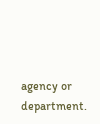agency or department.